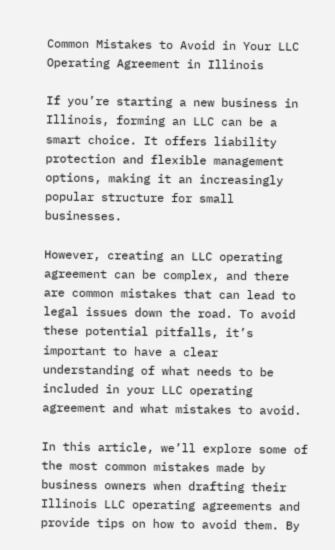Common Mistakes to Avoid in Your LLC Operating Agreement in Illinois

If you’re starting a new business in Illinois, forming an LLC can be a smart choice. It offers liability protection and flexible management options, making it an increasingly popular structure for small businesses.

However, creating an LLC operating agreement can be complex, and there are common mistakes that can lead to legal issues down the road. To avoid these potential pitfalls, it’s important to have a clear understanding of what needs to be included in your LLC operating agreement and what mistakes to avoid.

In this article, we’ll explore some of the most common mistakes made by business owners when drafting their Illinois LLC operating agreements and provide tips on how to avoid them. By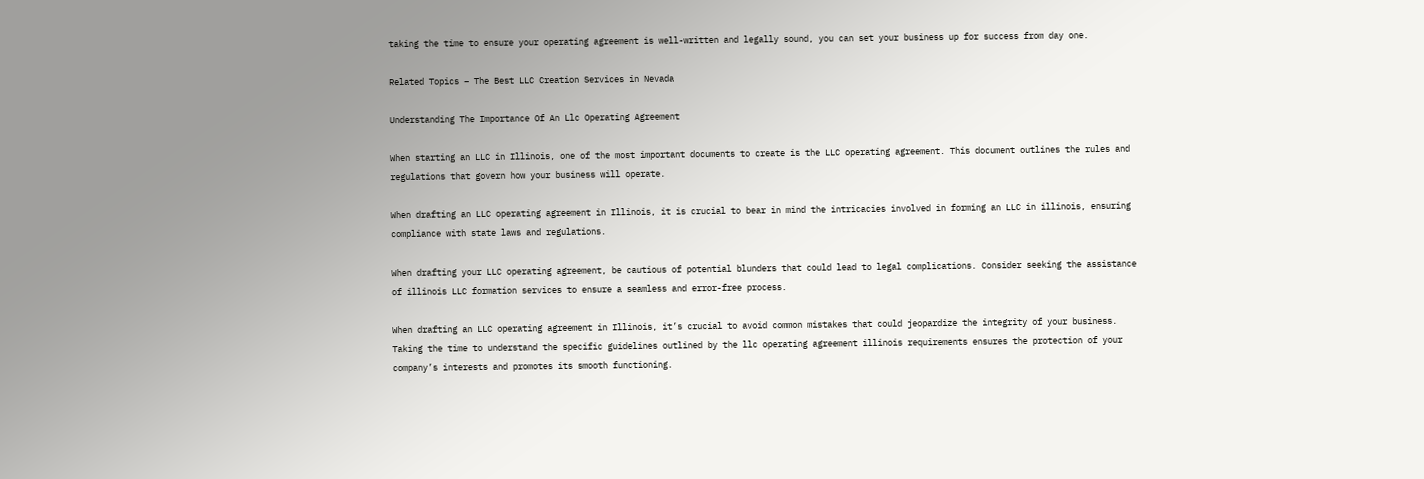taking the time to ensure your operating agreement is well-written and legally sound, you can set your business up for success from day one.

Related Topics – The Best LLC Creation Services in Nevada

Understanding The Importance Of An Llc Operating Agreement

When starting an LLC in Illinois, one of the most important documents to create is the LLC operating agreement. This document outlines the rules and regulations that govern how your business will operate.

When drafting an LLC operating agreement in Illinois, it is crucial to bear in mind the intricacies involved in forming an LLC in illinois, ensuring compliance with state laws and regulations.

When drafting your LLC operating agreement, be cautious of potential blunders that could lead to legal complications. Consider seeking the assistance of illinois LLC formation services to ensure a seamless and error-free process.

When drafting an LLC operating agreement in Illinois, it’s crucial to avoid common mistakes that could jeopardize the integrity of your business. Taking the time to understand the specific guidelines outlined by the llc operating agreement illinois requirements ensures the protection of your company’s interests and promotes its smooth functioning.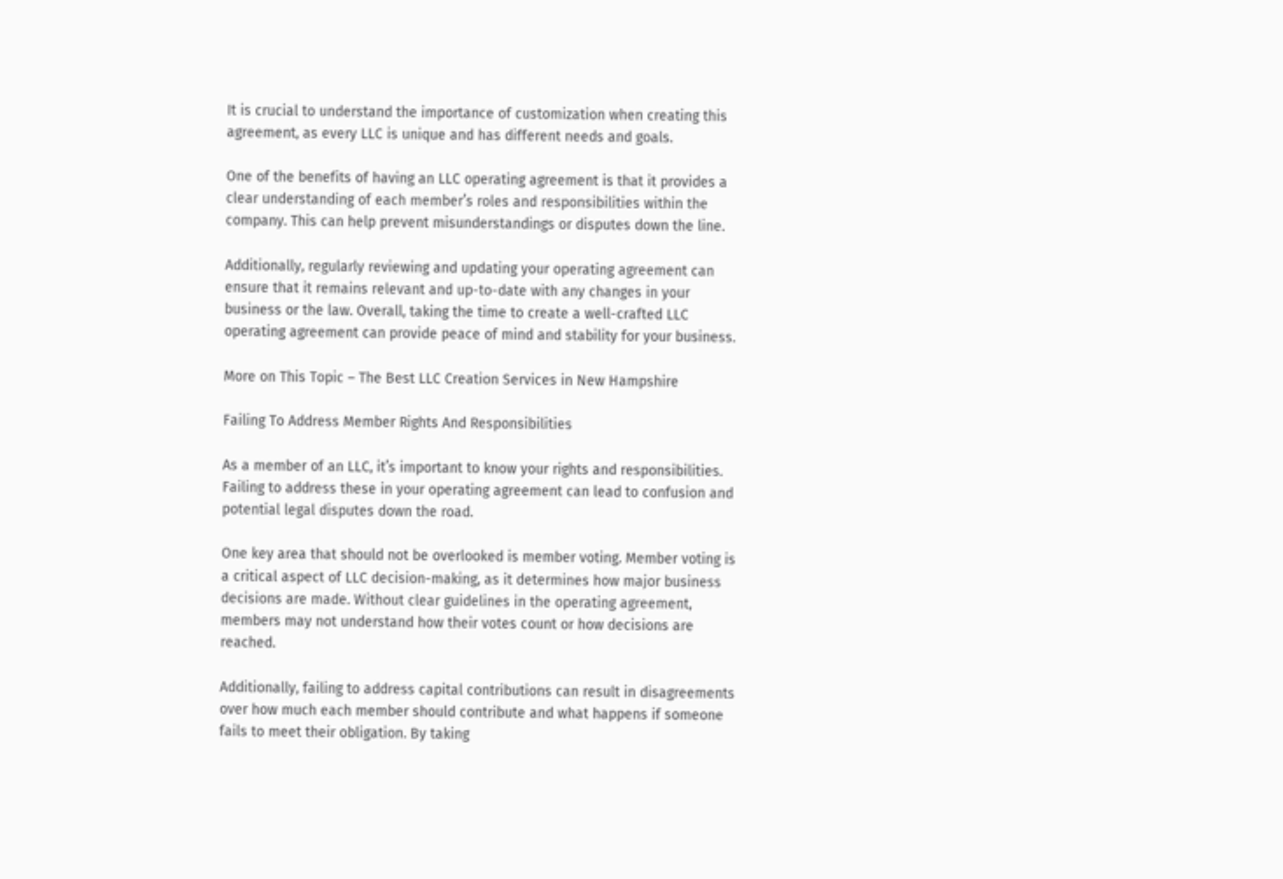It is crucial to understand the importance of customization when creating this agreement, as every LLC is unique and has different needs and goals.

One of the benefits of having an LLC operating agreement is that it provides a clear understanding of each member’s roles and responsibilities within the company. This can help prevent misunderstandings or disputes down the line.

Additionally, regularly reviewing and updating your operating agreement can ensure that it remains relevant and up-to-date with any changes in your business or the law. Overall, taking the time to create a well-crafted LLC operating agreement can provide peace of mind and stability for your business.

More on This Topic – The Best LLC Creation Services in New Hampshire

Failing To Address Member Rights And Responsibilities

As a member of an LLC, it’s important to know your rights and responsibilities. Failing to address these in your operating agreement can lead to confusion and potential legal disputes down the road.

One key area that should not be overlooked is member voting. Member voting is a critical aspect of LLC decision-making, as it determines how major business decisions are made. Without clear guidelines in the operating agreement, members may not understand how their votes count or how decisions are reached.

Additionally, failing to address capital contributions can result in disagreements over how much each member should contribute and what happens if someone fails to meet their obligation. By taking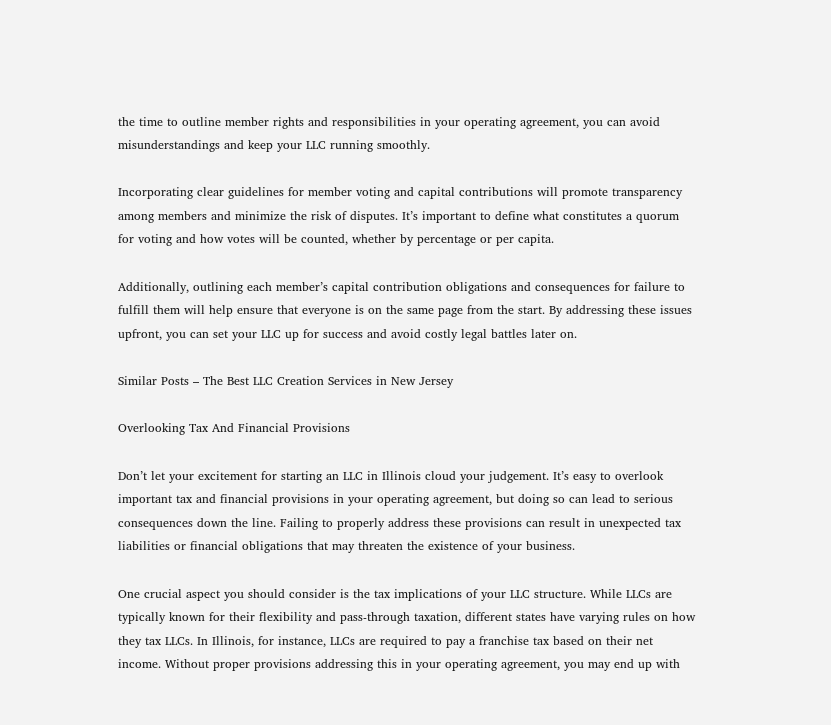the time to outline member rights and responsibilities in your operating agreement, you can avoid misunderstandings and keep your LLC running smoothly.

Incorporating clear guidelines for member voting and capital contributions will promote transparency among members and minimize the risk of disputes. It’s important to define what constitutes a quorum for voting and how votes will be counted, whether by percentage or per capita.

Additionally, outlining each member’s capital contribution obligations and consequences for failure to fulfill them will help ensure that everyone is on the same page from the start. By addressing these issues upfront, you can set your LLC up for success and avoid costly legal battles later on.

Similar Posts – The Best LLC Creation Services in New Jersey

Overlooking Tax And Financial Provisions

Don’t let your excitement for starting an LLC in Illinois cloud your judgement. It’s easy to overlook important tax and financial provisions in your operating agreement, but doing so can lead to serious consequences down the line. Failing to properly address these provisions can result in unexpected tax liabilities or financial obligations that may threaten the existence of your business.

One crucial aspect you should consider is the tax implications of your LLC structure. While LLCs are typically known for their flexibility and pass-through taxation, different states have varying rules on how they tax LLCs. In Illinois, for instance, LLCs are required to pay a franchise tax based on their net income. Without proper provisions addressing this in your operating agreement, you may end up with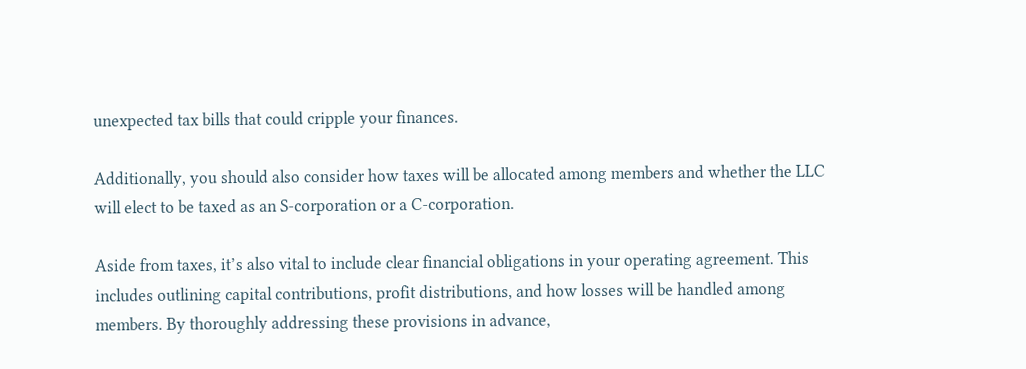unexpected tax bills that could cripple your finances.

Additionally, you should also consider how taxes will be allocated among members and whether the LLC will elect to be taxed as an S-corporation or a C-corporation.

Aside from taxes, it’s also vital to include clear financial obligations in your operating agreement. This includes outlining capital contributions, profit distributions, and how losses will be handled among members. By thoroughly addressing these provisions in advance,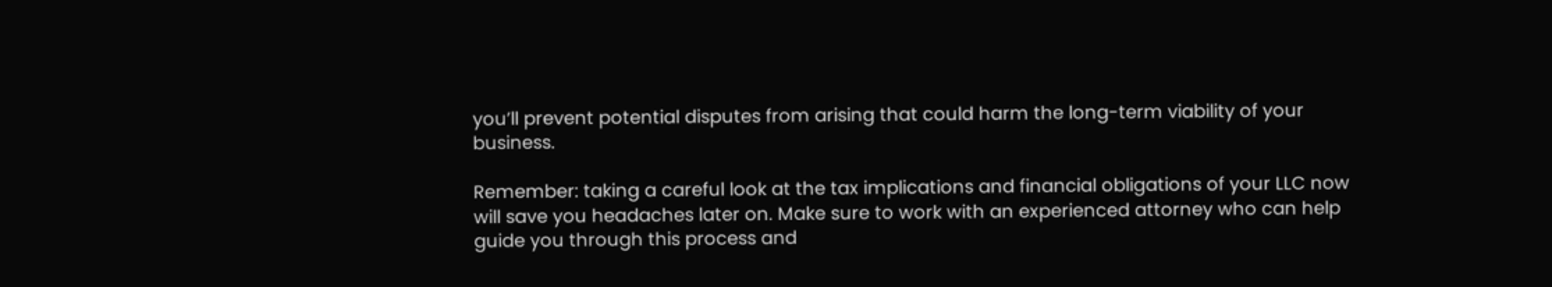you’ll prevent potential disputes from arising that could harm the long-term viability of your business.

Remember: taking a careful look at the tax implications and financial obligations of your LLC now will save you headaches later on. Make sure to work with an experienced attorney who can help guide you through this process and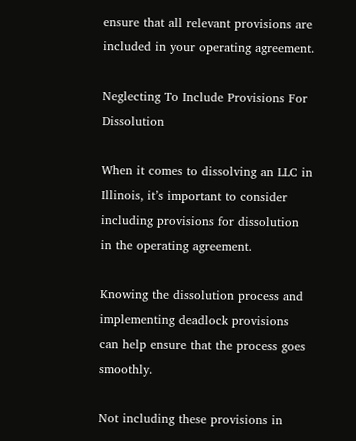ensure that all relevant provisions are included in your operating agreement.

Neglecting To Include Provisions For Dissolution

When it comes to dissolving an LLC in Illinois, it’s important to consider including provisions for dissolution in the operating agreement.

Knowing the dissolution process and implementing deadlock provisions can help ensure that the process goes smoothly.

Not including these provisions in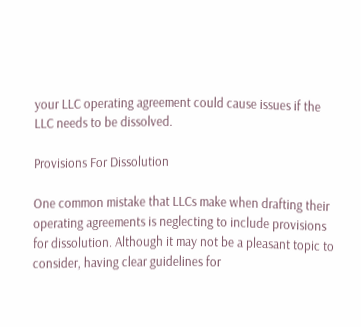your LLC operating agreement could cause issues if the LLC needs to be dissolved.

Provisions For Dissolution

One common mistake that LLCs make when drafting their operating agreements is neglecting to include provisions for dissolution. Although it may not be a pleasant topic to consider, having clear guidelines for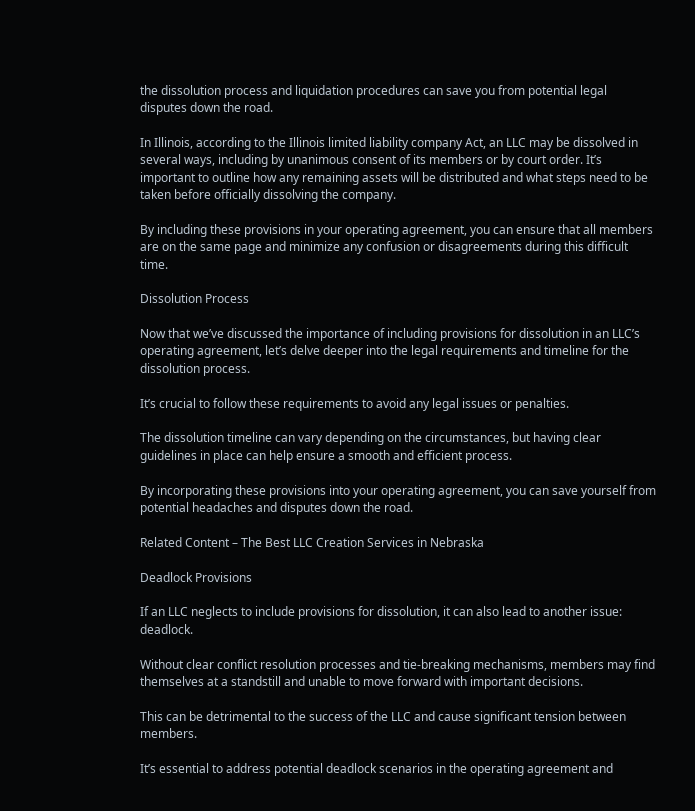the dissolution process and liquidation procedures can save you from potential legal disputes down the road.

In Illinois, according to the Illinois limited liability company Act, an LLC may be dissolved in several ways, including by unanimous consent of its members or by court order. It’s important to outline how any remaining assets will be distributed and what steps need to be taken before officially dissolving the company.

By including these provisions in your operating agreement, you can ensure that all members are on the same page and minimize any confusion or disagreements during this difficult time.

Dissolution Process

Now that we’ve discussed the importance of including provisions for dissolution in an LLC’s operating agreement, let’s delve deeper into the legal requirements and timeline for the dissolution process.

It’s crucial to follow these requirements to avoid any legal issues or penalties.

The dissolution timeline can vary depending on the circumstances, but having clear guidelines in place can help ensure a smooth and efficient process.

By incorporating these provisions into your operating agreement, you can save yourself from potential headaches and disputes down the road.

Related Content – The Best LLC Creation Services in Nebraska

Deadlock Provisions

If an LLC neglects to include provisions for dissolution, it can also lead to another issue: deadlock.

Without clear conflict resolution processes and tie-breaking mechanisms, members may find themselves at a standstill and unable to move forward with important decisions.

This can be detrimental to the success of the LLC and cause significant tension between members.

It’s essential to address potential deadlock scenarios in the operating agreement and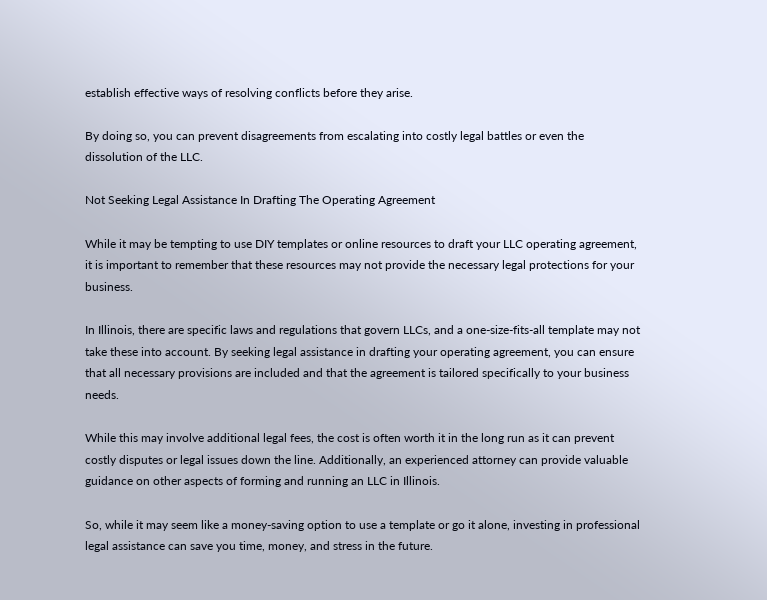establish effective ways of resolving conflicts before they arise.

By doing so, you can prevent disagreements from escalating into costly legal battles or even the dissolution of the LLC.

Not Seeking Legal Assistance In Drafting The Operating Agreement

While it may be tempting to use DIY templates or online resources to draft your LLC operating agreement, it is important to remember that these resources may not provide the necessary legal protections for your business.

In Illinois, there are specific laws and regulations that govern LLCs, and a one-size-fits-all template may not take these into account. By seeking legal assistance in drafting your operating agreement, you can ensure that all necessary provisions are included and that the agreement is tailored specifically to your business needs.

While this may involve additional legal fees, the cost is often worth it in the long run as it can prevent costly disputes or legal issues down the line. Additionally, an experienced attorney can provide valuable guidance on other aspects of forming and running an LLC in Illinois.

So, while it may seem like a money-saving option to use a template or go it alone, investing in professional legal assistance can save you time, money, and stress in the future.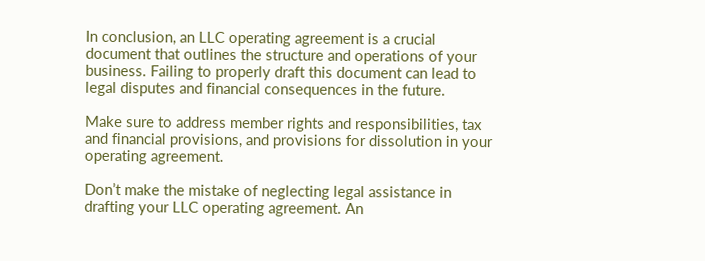In conclusion, an LLC operating agreement is a crucial document that outlines the structure and operations of your business. Failing to properly draft this document can lead to legal disputes and financial consequences in the future.

Make sure to address member rights and responsibilities, tax and financial provisions, and provisions for dissolution in your operating agreement.

Don’t make the mistake of neglecting legal assistance in drafting your LLC operating agreement. An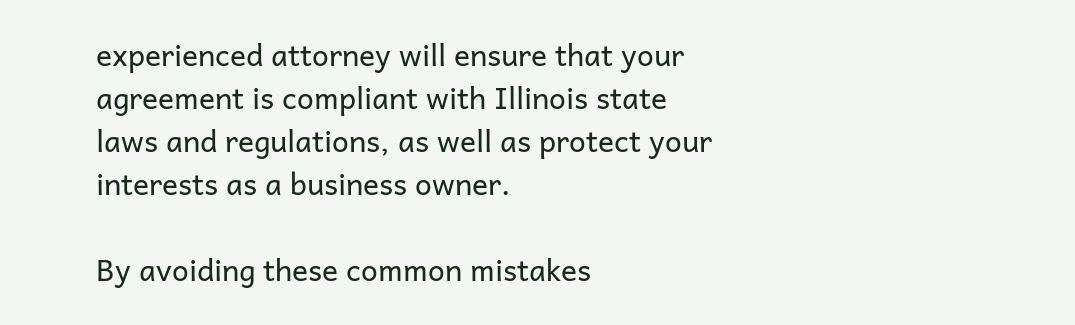experienced attorney will ensure that your agreement is compliant with Illinois state laws and regulations, as well as protect your interests as a business owner.

By avoiding these common mistakes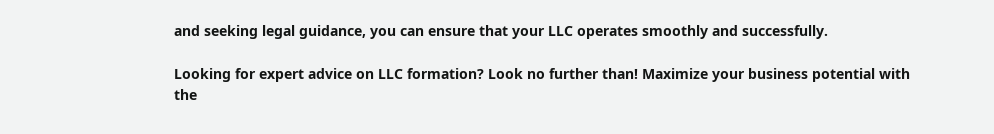and seeking legal guidance, you can ensure that your LLC operates smoothly and successfully.

Looking for expert advice on LLC formation? Look no further than! Maximize your business potential with the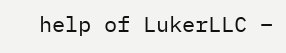help of LukerLLC –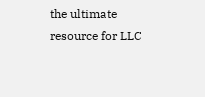the ultimate resource for LLC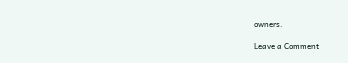owners.

Leave a Comment